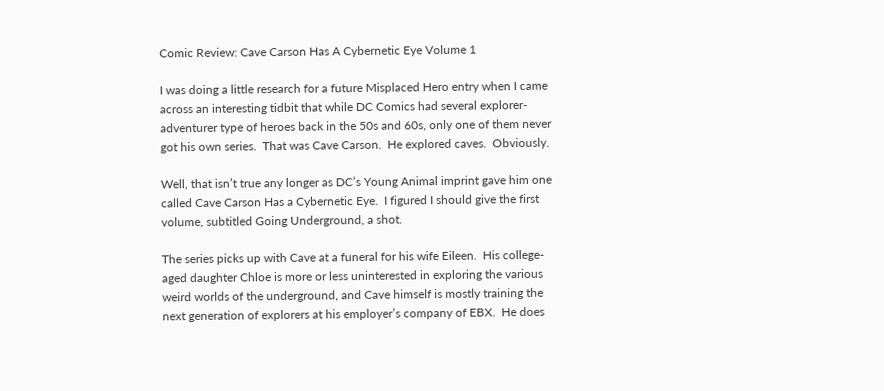Comic Review: Cave Carson Has A Cybernetic Eye Volume 1

I was doing a little research for a future Misplaced Hero entry when I came across an interesting tidbit that while DC Comics had several explorer-adventurer type of heroes back in the 50s and 60s, only one of them never got his own series.  That was Cave Carson.  He explored caves.  Obviously.

Well, that isn’t true any longer as DC’s Young Animal imprint gave him one called Cave Carson Has a Cybernetic Eye.  I figured I should give the first volume, subtitled Going Underground, a shot.

The series picks up with Cave at a funeral for his wife Eileen.  His college-aged daughter Chloe is more or less uninterested in exploring the various weird worlds of the underground, and Cave himself is mostly training the next generation of explorers at his employer’s company of EBX.  He does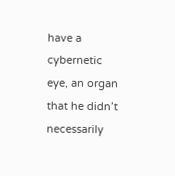have a cybernetic eye, an organ that he didn’t necessarily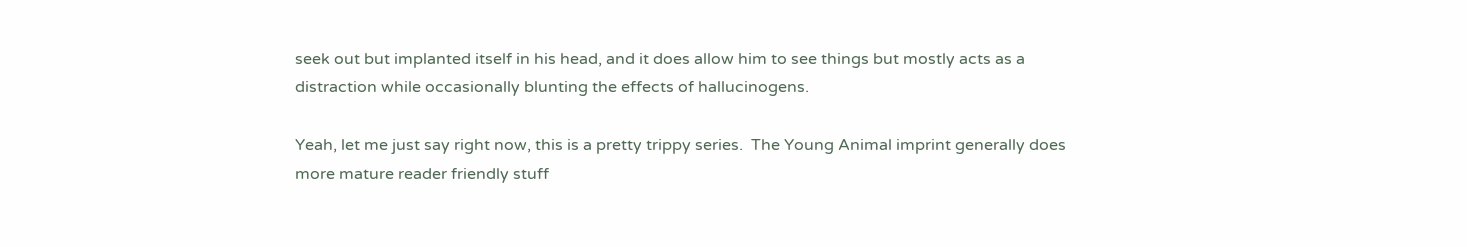seek out but implanted itself in his head, and it does allow him to see things but mostly acts as a distraction while occasionally blunting the effects of hallucinogens.

Yeah, let me just say right now, this is a pretty trippy series.  The Young Animal imprint generally does more mature reader friendly stuff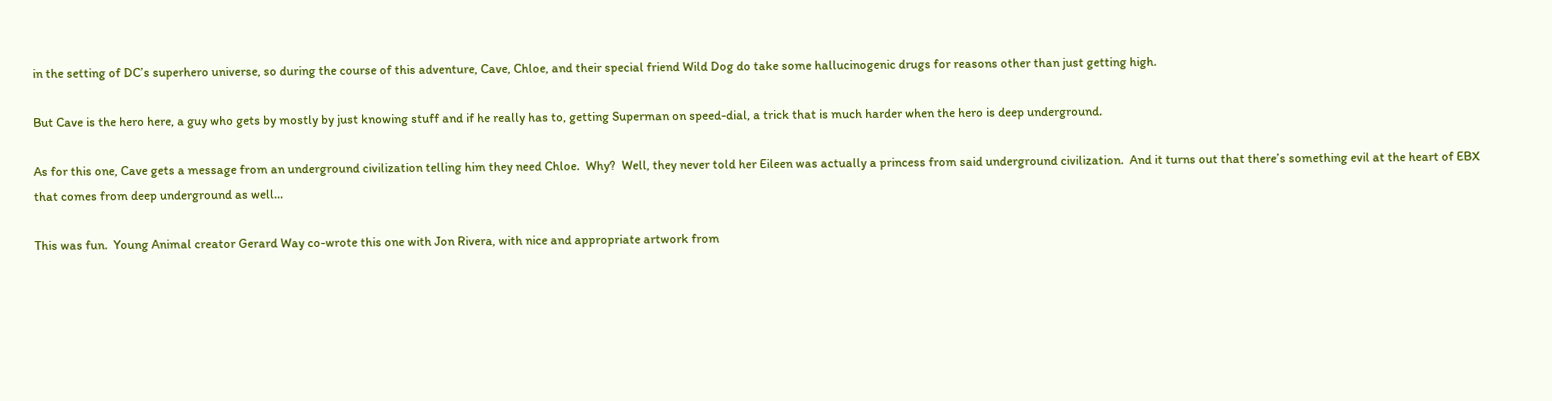in the setting of DC’s superhero universe, so during the course of this adventure, Cave, Chloe, and their special friend Wild Dog do take some hallucinogenic drugs for reasons other than just getting high.

But Cave is the hero here, a guy who gets by mostly by just knowing stuff and if he really has to, getting Superman on speed-dial, a trick that is much harder when the hero is deep underground.

As for this one, Cave gets a message from an underground civilization telling him they need Chloe.  Why?  Well, they never told her Eileen was actually a princess from said underground civilization.  And it turns out that there’s something evil at the heart of EBX that comes from deep underground as well…

This was fun.  Young Animal creator Gerard Way co-wrote this one with Jon Rivera, with nice and appropriate artwork from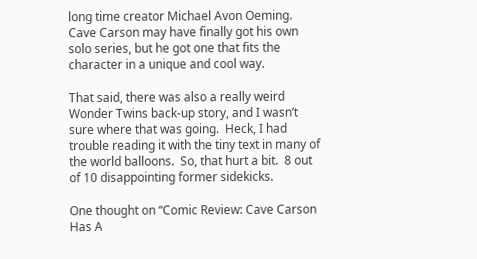long time creator Michael Avon Oeming.  Cave Carson may have finally got his own solo series, but he got one that fits the character in a unique and cool way.

That said, there was also a really weird Wonder Twins back-up story, and I wasn’t sure where that was going.  Heck, I had trouble reading it with the tiny text in many of the world balloons.  So, that hurt a bit.  8 out of 10 disappointing former sidekicks.

One thought on “Comic Review: Cave Carson Has A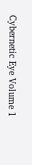Cybernetic Eye Volume 1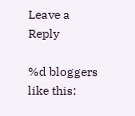Leave a Reply

%d bloggers like this: